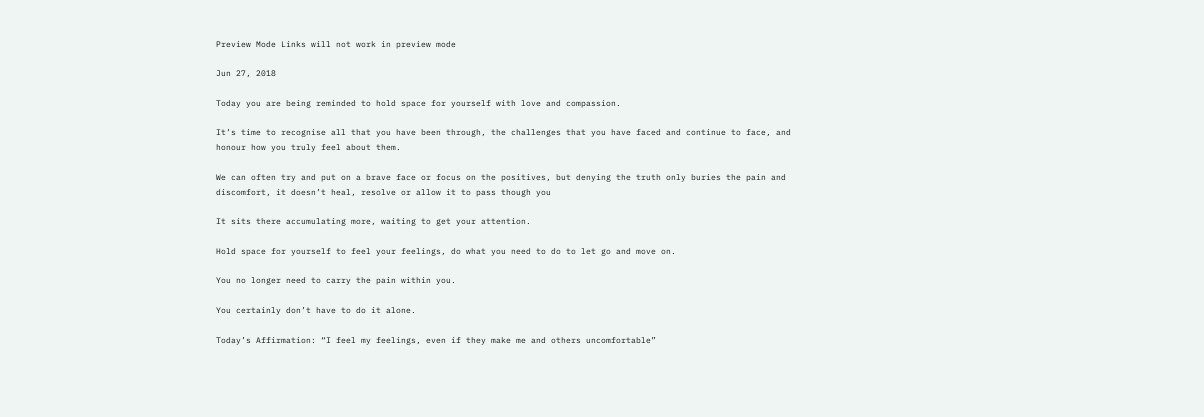Preview Mode Links will not work in preview mode

Jun 27, 2018

Today you are being reminded to hold space for yourself with love and compassion.

It’s time to recognise all that you have been through, the challenges that you have faced and continue to face, and honour how you truly feel about them.

We can often try and put on a brave face or focus on the positives, but denying the truth only buries the pain and discomfort, it doesn’t heal, resolve or allow it to pass though you

It sits there accumulating more, waiting to get your attention.

Hold space for yourself to feel your feelings, do what you need to do to let go and move on.

You no longer need to carry the pain within you.

You certainly don’t have to do it alone.

Today’s Affirmation: “I feel my feelings, even if they make me and others uncomfortable”